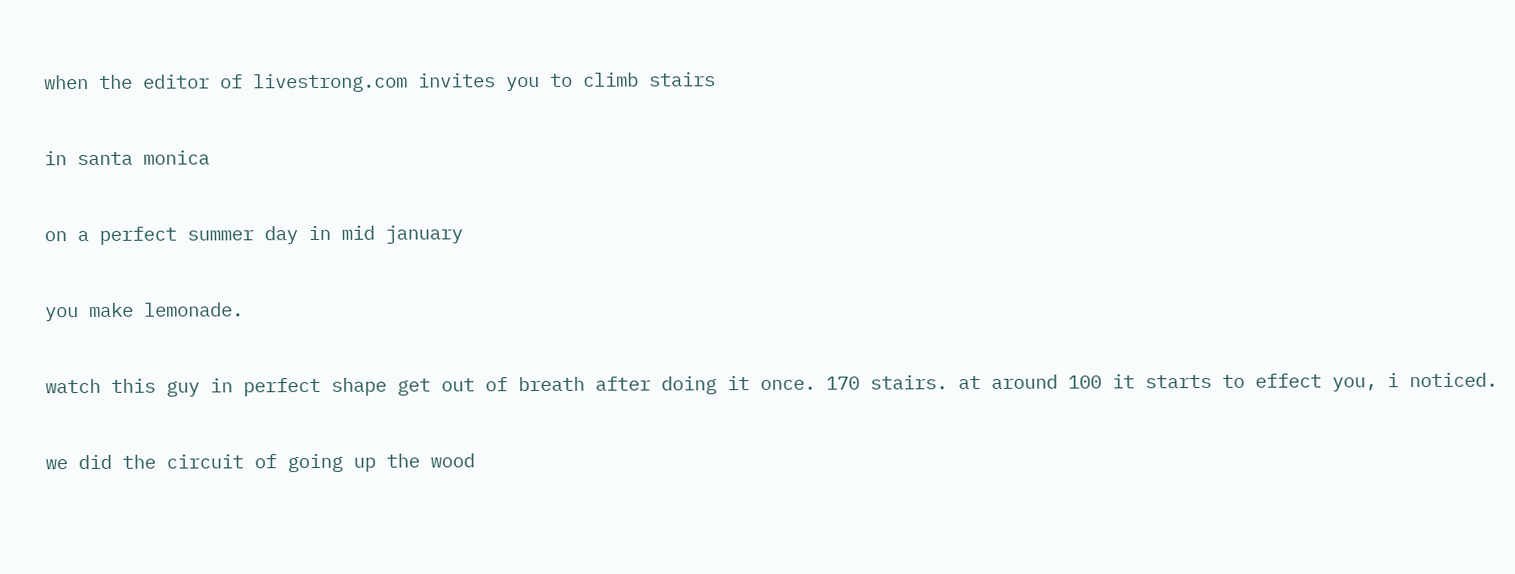when the editor of livestrong.com invites you to climb stairs

in santa monica

on a perfect summer day in mid january

you make lemonade.

watch this guy in perfect shape get out of breath after doing it once. 170 stairs. at around 100 it starts to effect you, i noticed.

we did the circuit of going up the wood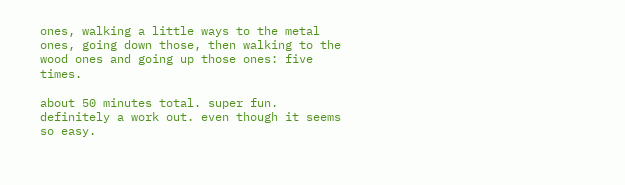ones, walking a little ways to the metal ones, going down those, then walking to the wood ones and going up those ones: five times.

about 50 minutes total. super fun. definitely a work out. even though it seems so easy.